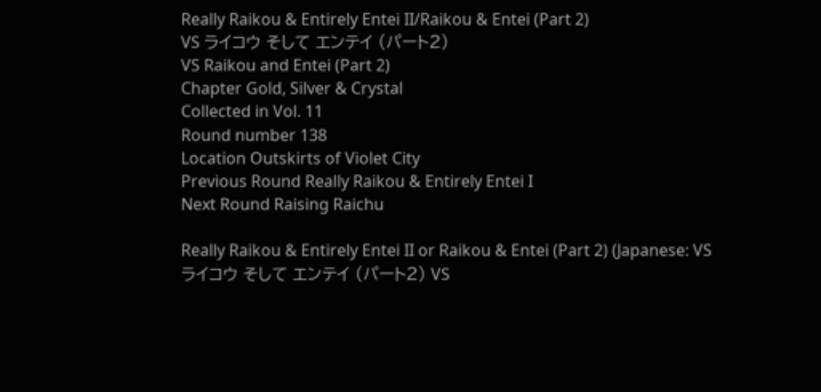Really Raikou & Entirely Entei II/Raikou & Entei (Part 2)
VS ライコウ そして エンテイ (パート2)
VS Raikou and Entei (Part 2)
Chapter Gold, Silver & Crystal
Collected in Vol. 11
Round number 138
Location Outskirts of Violet City
Previous Round Really Raikou & Entirely Entei I
Next Round Raising Raichu

Really Raikou & Entirely Entei II or Raikou & Entei (Part 2) (Japanese: VS ライコウ そして エンテイ (パート2) VS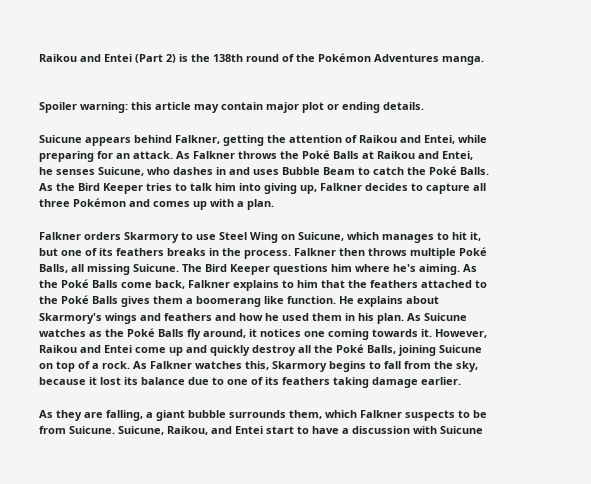Raikou and Entei (Part 2) is the 138th round of the Pokémon Adventures manga.


Spoiler warning: this article may contain major plot or ending details.

Suicune appears behind Falkner, getting the attention of Raikou and Entei, while preparing for an attack. As Falkner throws the Poké Balls at Raikou and Entei, he senses Suicune, who dashes in and uses Bubble Beam to catch the Poké Balls. As the Bird Keeper tries to talk him into giving up, Falkner decides to capture all three Pokémon and comes up with a plan.

Falkner orders Skarmory to use Steel Wing on Suicune, which manages to hit it, but one of its feathers breaks in the process. Falkner then throws multiple Poké Balls, all missing Suicune. The Bird Keeper questions him where he's aiming. As the Poké Balls come back, Falkner explains to him that the feathers attached to the Poké Balls gives them a boomerang like function. He explains about Skarmory's wings and feathers and how he used them in his plan. As Suicune watches as the Poké Balls fly around, it notices one coming towards it. However, Raikou and Entei come up and quickly destroy all the Poké Balls, joining Suicune on top of a rock. As Falkner watches this, Skarmory begins to fall from the sky, because it lost its balance due to one of its feathers taking damage earlier.

As they are falling, a giant bubble surrounds them, which Falkner suspects to be from Suicune. Suicune, Raikou, and Entei start to have a discussion with Suicune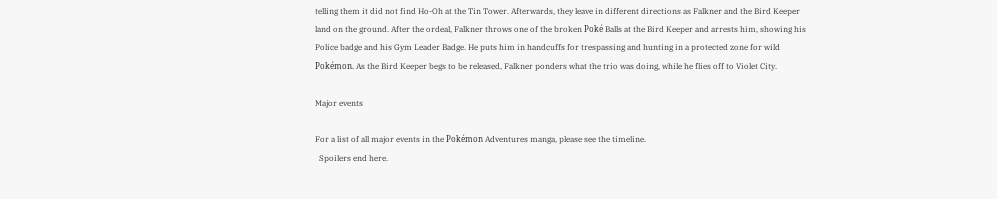telling them it did not find Ho-Oh at the Tin Tower. Afterwards, they leave in different directions as Falkner and the Bird Keeper land on the ground. After the ordeal, Falkner throws one of the broken Poké Balls at the Bird Keeper and arrests him, showing his Police badge and his Gym Leader Badge. He puts him in handcuffs for trespassing and hunting in a protected zone for wild Pokémon. As the Bird Keeper begs to be released, Falkner ponders what the trio was doing, while he flies off to Violet City.

Major events

For a list of all major events in the Pokémon Adventures manga, please see the timeline.
  Spoilers end here.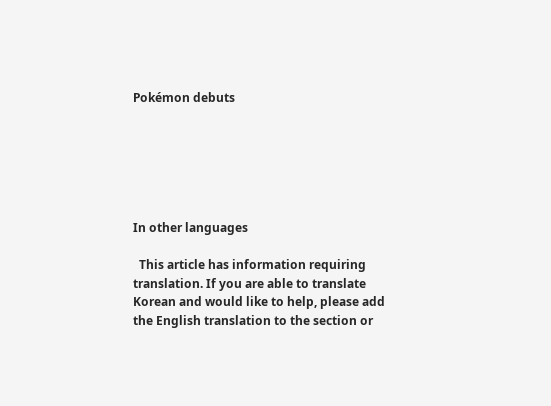Pokémon debuts






In other languages

  This article has information requiring translation. If you are able to translate Korean and would like to help, please add the English translation to the section or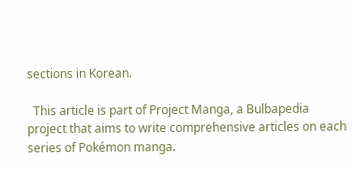sections in Korean.

  This article is part of Project Manga, a Bulbapedia project that aims to write comprehensive articles on each series of Pokémon manga.